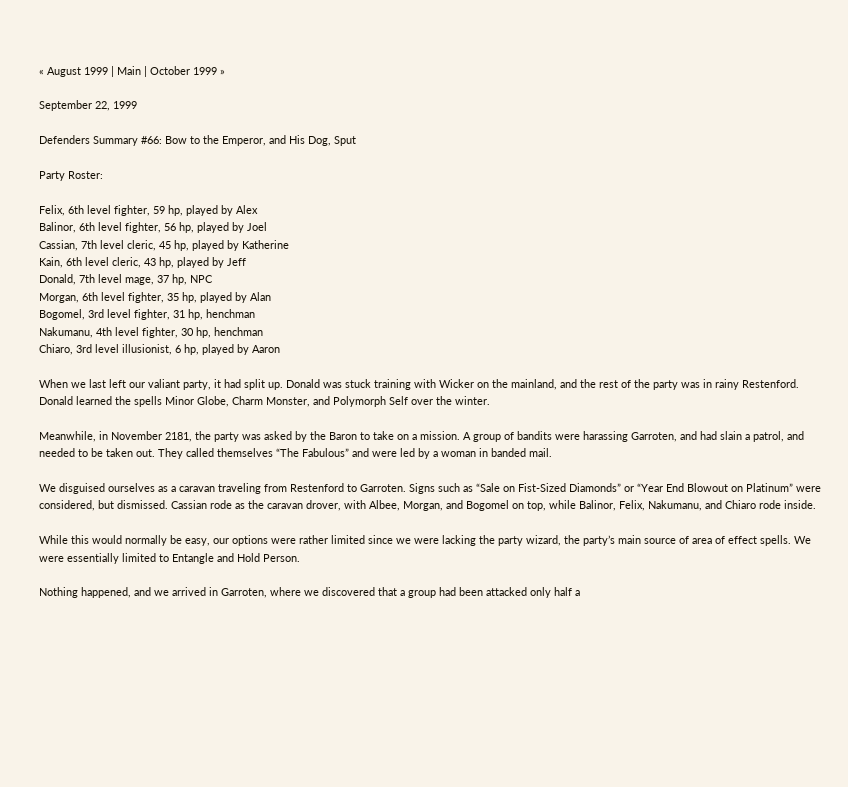« August 1999 | Main | October 1999 »

September 22, 1999

Defenders Summary #66: Bow to the Emperor, and His Dog, Sput

Party Roster:

Felix, 6th level fighter, 59 hp, played by Alex
Balinor, 6th level fighter, 56 hp, played by Joel
Cassian, 7th level cleric, 45 hp, played by Katherine
Kain, 6th level cleric, 43 hp, played by Jeff
Donald, 7th level mage, 37 hp, NPC
Morgan, 6th level fighter, 35 hp, played by Alan
Bogomel, 3rd level fighter, 31 hp, henchman
Nakumanu, 4th level fighter, 30 hp, henchman
Chiaro, 3rd level illusionist, 6 hp, played by Aaron

When we last left our valiant party, it had split up. Donald was stuck training with Wicker on the mainland, and the rest of the party was in rainy Restenford. Donald learned the spells Minor Globe, Charm Monster, and Polymorph Self over the winter.

Meanwhile, in November 2181, the party was asked by the Baron to take on a mission. A group of bandits were harassing Garroten, and had slain a patrol, and needed to be taken out. They called themselves “The Fabulous” and were led by a woman in banded mail.

We disguised ourselves as a caravan traveling from Restenford to Garroten. Signs such as “Sale on Fist-Sized Diamonds” or “Year End Blowout on Platinum” were considered, but dismissed. Cassian rode as the caravan drover, with Albee, Morgan, and Bogomel on top, while Balinor, Felix, Nakumanu, and Chiaro rode inside.

While this would normally be easy, our options were rather limited since we were lacking the party wizard, the party’s main source of area of effect spells. We were essentially limited to Entangle and Hold Person.

Nothing happened, and we arrived in Garroten, where we discovered that a group had been attacked only half a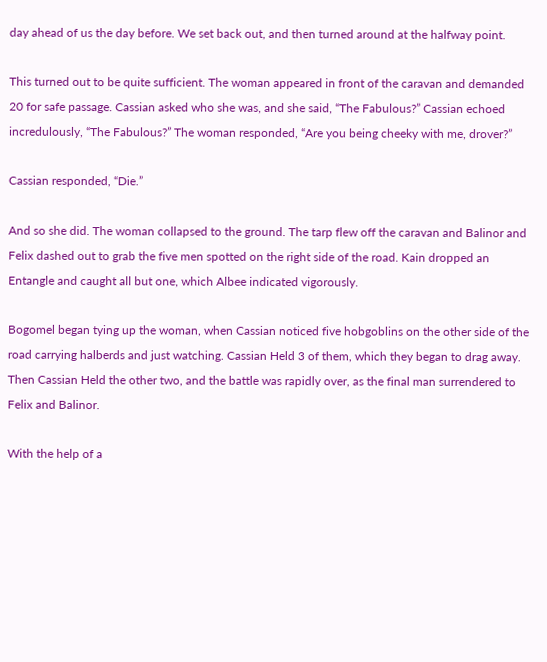day ahead of us the day before. We set back out, and then turned around at the halfway point.

This turned out to be quite sufficient. The woman appeared in front of the caravan and demanded 20 for safe passage. Cassian asked who she was, and she said, “The Fabulous?” Cassian echoed incredulously, “The Fabulous?” The woman responded, “Are you being cheeky with me, drover?”

Cassian responded, “Die.”

And so she did. The woman collapsed to the ground. The tarp flew off the caravan and Balinor and Felix dashed out to grab the five men spotted on the right side of the road. Kain dropped an Entangle and caught all but one, which Albee indicated vigorously.

Bogomel began tying up the woman, when Cassian noticed five hobgoblins on the other side of the road carrying halberds and just watching. Cassian Held 3 of them, which they began to drag away. Then Cassian Held the other two, and the battle was rapidly over, as the final man surrendered to Felix and Balinor.

With the help of a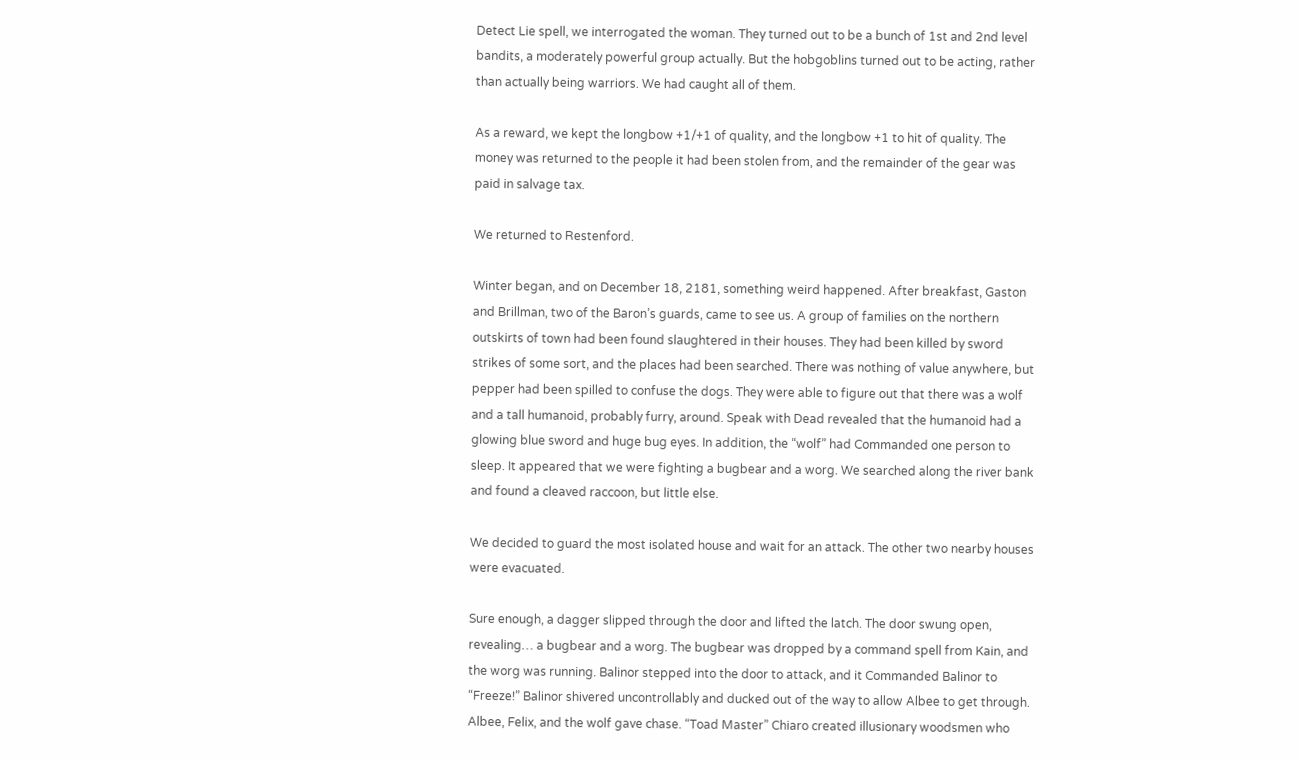Detect Lie spell, we interrogated the woman. They turned out to be a bunch of 1st and 2nd level bandits, a moderately powerful group actually. But the hobgoblins turned out to be acting, rather than actually being warriors. We had caught all of them.

As a reward, we kept the longbow +1/+1 of quality, and the longbow +1 to hit of quality. The money was returned to the people it had been stolen from, and the remainder of the gear was paid in salvage tax.

We returned to Restenford.

Winter began, and on December 18, 2181, something weird happened. After breakfast, Gaston and Brillman, two of the Baron’s guards, came to see us. A group of families on the northern outskirts of town had been found slaughtered in their houses. They had been killed by sword strikes of some sort, and the places had been searched. There was nothing of value anywhere, but pepper had been spilled to confuse the dogs. They were able to figure out that there was a wolf and a tall humanoid, probably furry, around. Speak with Dead revealed that the humanoid had a glowing blue sword and huge bug eyes. In addition, the “wolf” had Commanded one person to sleep. It appeared that we were fighting a bugbear and a worg. We searched along the river bank and found a cleaved raccoon, but little else.

We decided to guard the most isolated house and wait for an attack. The other two nearby houses were evacuated.

Sure enough, a dagger slipped through the door and lifted the latch. The door swung open, revealing… a bugbear and a worg. The bugbear was dropped by a command spell from Kain, and the worg was running. Balinor stepped into the door to attack, and it Commanded Balinor to “Freeze!” Balinor shivered uncontrollably and ducked out of the way to allow Albee to get through. Albee, Felix, and the wolf gave chase. “Toad Master” Chiaro created illusionary woodsmen who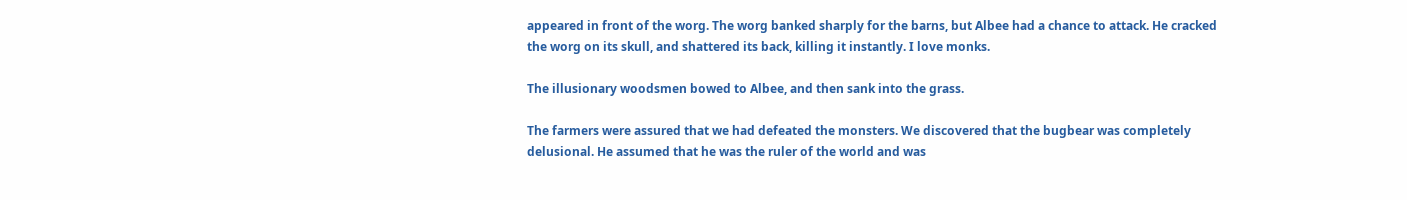appeared in front of the worg. The worg banked sharply for the barns, but Albee had a chance to attack. He cracked the worg on its skull, and shattered its back, killing it instantly. I love monks.

The illusionary woodsmen bowed to Albee, and then sank into the grass.

The farmers were assured that we had defeated the monsters. We discovered that the bugbear was completely delusional. He assumed that he was the ruler of the world and was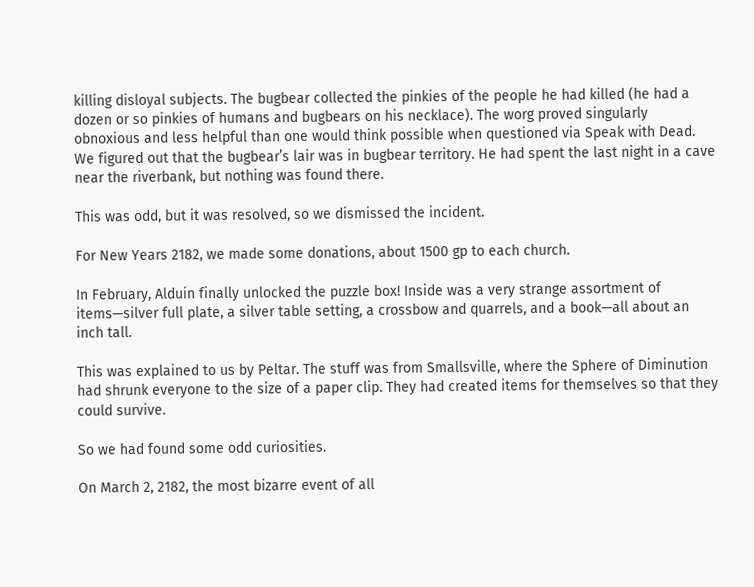killing disloyal subjects. The bugbear collected the pinkies of the people he had killed (he had a dozen or so pinkies of humans and bugbears on his necklace). The worg proved singularly obnoxious and less helpful than one would think possible when questioned via Speak with Dead. We figured out that the bugbear’s lair was in bugbear territory. He had spent the last night in a cave near the riverbank, but nothing was found there.

This was odd, but it was resolved, so we dismissed the incident.

For New Years 2182, we made some donations, about 1500 gp to each church.

In February, Alduin finally unlocked the puzzle box! Inside was a very strange assortment of items—silver full plate, a silver table setting, a crossbow and quarrels, and a book—all about an inch tall.

This was explained to us by Peltar. The stuff was from Smallsville, where the Sphere of Diminution had shrunk everyone to the size of a paper clip. They had created items for themselves so that they could survive.

So we had found some odd curiosities.

On March 2, 2182, the most bizarre event of all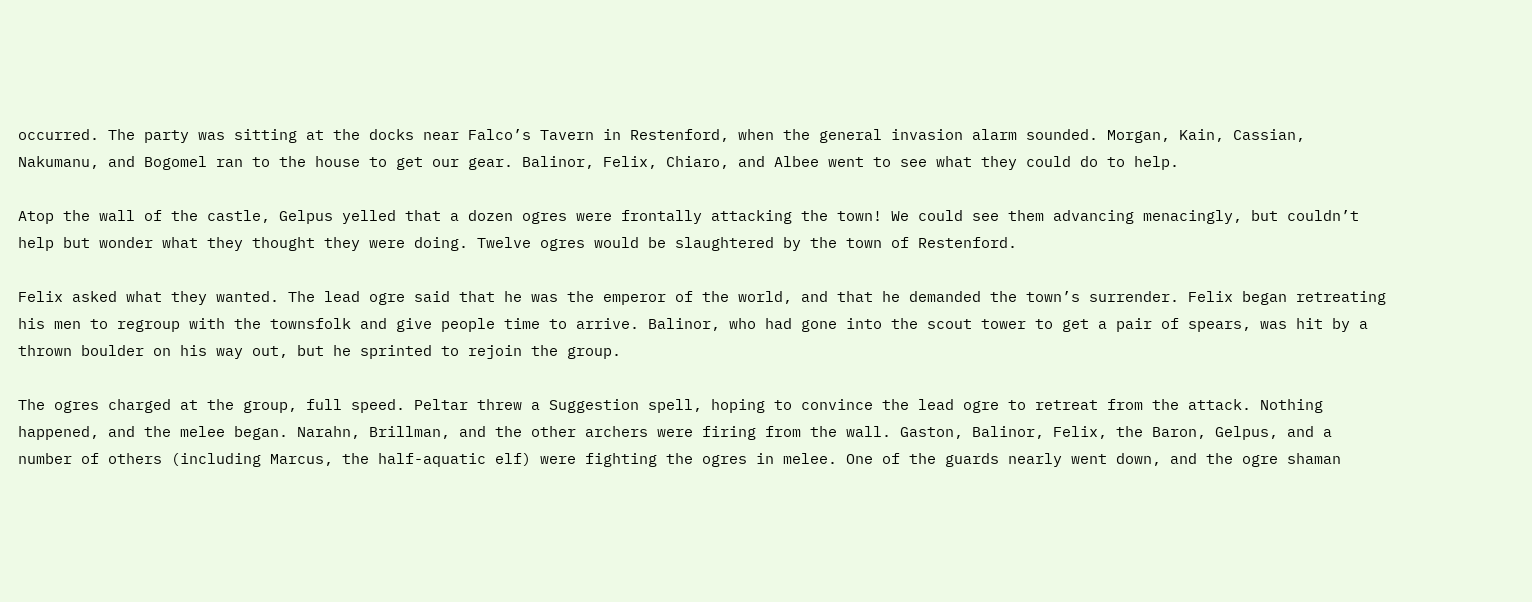occurred. The party was sitting at the docks near Falco’s Tavern in Restenford, when the general invasion alarm sounded. Morgan, Kain, Cassian, Nakumanu, and Bogomel ran to the house to get our gear. Balinor, Felix, Chiaro, and Albee went to see what they could do to help.

Atop the wall of the castle, Gelpus yelled that a dozen ogres were frontally attacking the town! We could see them advancing menacingly, but couldn’t help but wonder what they thought they were doing. Twelve ogres would be slaughtered by the town of Restenford.

Felix asked what they wanted. The lead ogre said that he was the emperor of the world, and that he demanded the town’s surrender. Felix began retreating his men to regroup with the townsfolk and give people time to arrive. Balinor, who had gone into the scout tower to get a pair of spears, was hit by a thrown boulder on his way out, but he sprinted to rejoin the group.

The ogres charged at the group, full speed. Peltar threw a Suggestion spell, hoping to convince the lead ogre to retreat from the attack. Nothing happened, and the melee began. Narahn, Brillman, and the other archers were firing from the wall. Gaston, Balinor, Felix, the Baron, Gelpus, and a number of others (including Marcus, the half-aquatic elf) were fighting the ogres in melee. One of the guards nearly went down, and the ogre shaman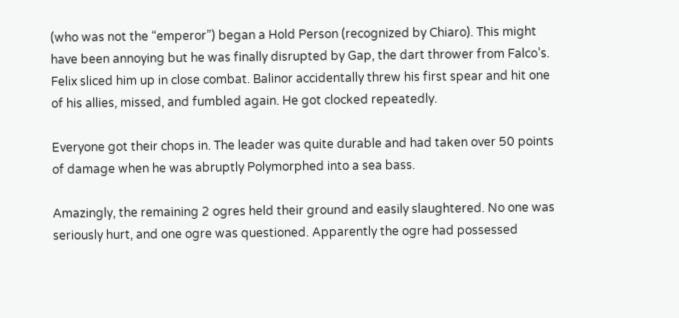(who was not the “emperor”) began a Hold Person (recognized by Chiaro). This might have been annoying but he was finally disrupted by Gap, the dart thrower from Falco’s. Felix sliced him up in close combat. Balinor accidentally threw his first spear and hit one of his allies, missed, and fumbled again. He got clocked repeatedly.

Everyone got their chops in. The leader was quite durable and had taken over 50 points of damage when he was abruptly Polymorphed into a sea bass.

Amazingly, the remaining 2 ogres held their ground and easily slaughtered. No one was seriously hurt, and one ogre was questioned. Apparently the ogre had possessed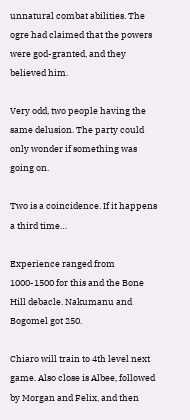unnatural combat abilities. The ogre had claimed that the powers were god-granted, and they believed him.

Very odd, two people having the same delusion. The party could only wonder if something was going on.

Two is a coincidence. If it happens a third time…

Experience ranged from 1000-1500 for this and the Bone Hill debacle. Nakumanu and Bogomel got 250.

Chiaro will train to 4th level next game. Also close is Albee, followed by Morgan and Felix, and then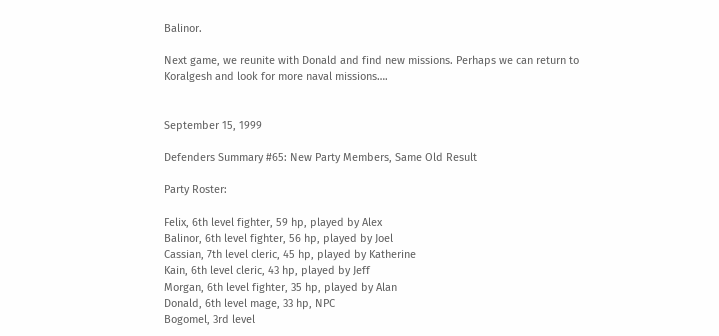Balinor.

Next game, we reunite with Donald and find new missions. Perhaps we can return to Koralgesh and look for more naval missions….


September 15, 1999

Defenders Summary #65: New Party Members, Same Old Result

Party Roster:

Felix, 6th level fighter, 59 hp, played by Alex
Balinor, 6th level fighter, 56 hp, played by Joel
Cassian, 7th level cleric, 45 hp, played by Katherine
Kain, 6th level cleric, 43 hp, played by Jeff
Morgan, 6th level fighter, 35 hp, played by Alan
Donald, 6th level mage, 33 hp, NPC
Bogomel, 3rd level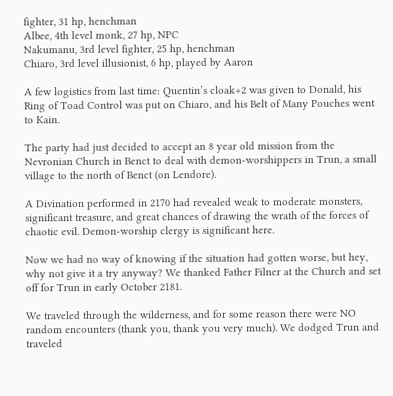fighter, 31 hp, henchman
Albee, 4th level monk, 27 hp, NPC
Nakumanu, 3rd level fighter, 25 hp, henchman
Chiaro, 3rd level illusionist, 6 hp, played by Aaron

A few logistics from last time: Quentin’s cloak+2 was given to Donald, his Ring of Toad Control was put on Chiaro, and his Belt of Many Pouches went to Kain.

The party had just decided to accept an 8 year old mission from the Nevronian Church in Benct to deal with demon-worshippers in Trun, a small village to the north of Benct (on Lendore).

A Divination performed in 2170 had revealed weak to moderate monsters, significant treasure, and great chances of drawing the wrath of the forces of chaotic evil. Demon-worship clergy is significant here.

Now we had no way of knowing if the situation had gotten worse, but hey, why not give it a try anyway? We thanked Father Filner at the Church and set off for Trun in early October 2181.

We traveled through the wilderness, and for some reason there were NO random encounters (thank you, thank you very much). We dodged Trun and traveled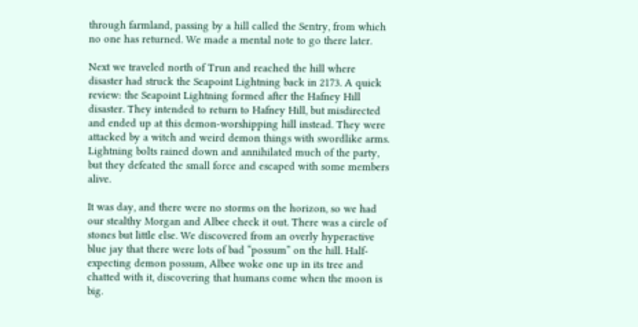through farmland, passing by a hill called the Sentry, from which no one has returned. We made a mental note to go there later.

Next we traveled north of Trun and reached the hill where disaster had struck the Seapoint Lightning back in 2173. A quick review: the Seapoint Lightning formed after the Hafney Hill disaster. They intended to return to Hafney Hill, but misdirected and ended up at this demon-worshipping hill instead. They were attacked by a witch and weird demon things with swordlike arms. Lightning bolts rained down and annihilated much of the party, but they defeated the small force and escaped with some members alive.

It was day, and there were no storms on the horizon, so we had our stealthy Morgan and Albee check it out. There was a circle of stones but little else. We discovered from an overly hyperactive blue jay that there were lots of bad “possum” on the hill. Half-expecting demon possum, Albee woke one up in its tree and chatted with it, discovering that humans come when the moon is big.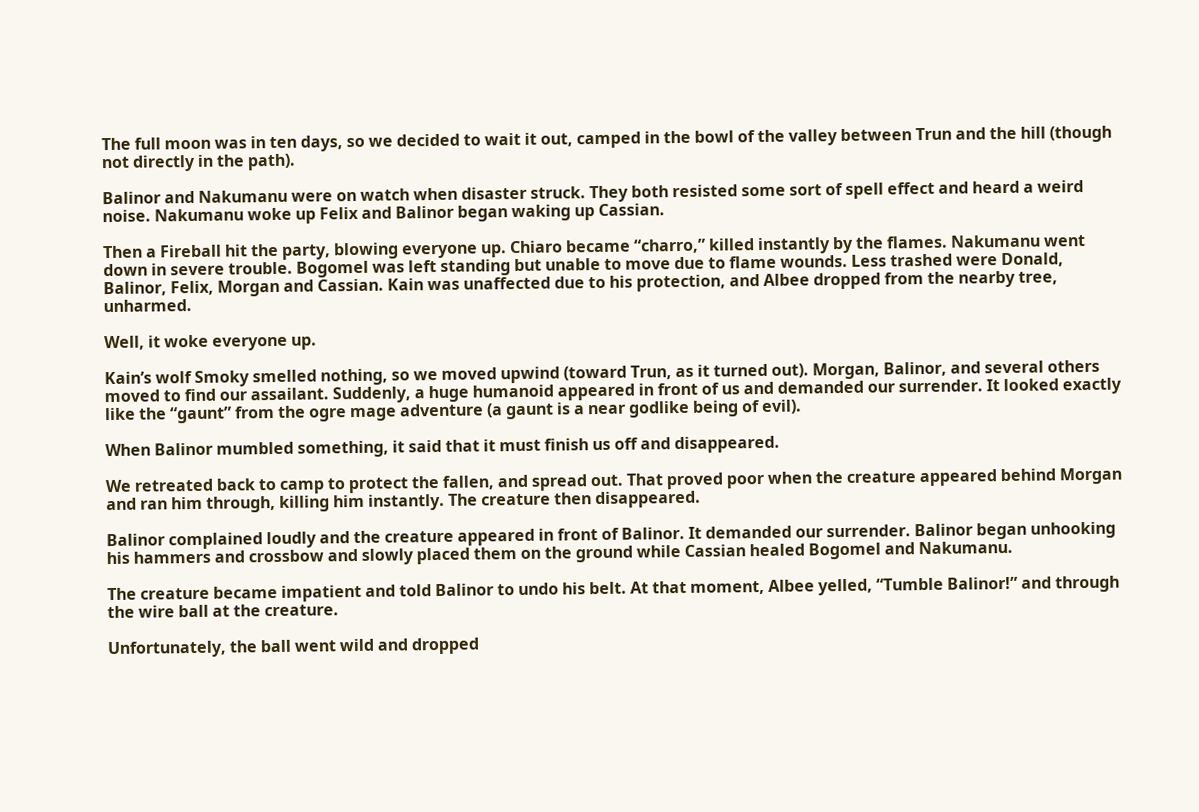The full moon was in ten days, so we decided to wait it out, camped in the bowl of the valley between Trun and the hill (though not directly in the path).

Balinor and Nakumanu were on watch when disaster struck. They both resisted some sort of spell effect and heard a weird noise. Nakumanu woke up Felix and Balinor began waking up Cassian.

Then a Fireball hit the party, blowing everyone up. Chiaro became “charro,” killed instantly by the flames. Nakumanu went down in severe trouble. Bogomel was left standing but unable to move due to flame wounds. Less trashed were Donald, Balinor, Felix, Morgan and Cassian. Kain was unaffected due to his protection, and Albee dropped from the nearby tree, unharmed.

Well, it woke everyone up.

Kain’s wolf Smoky smelled nothing, so we moved upwind (toward Trun, as it turned out). Morgan, Balinor, and several others moved to find our assailant. Suddenly, a huge humanoid appeared in front of us and demanded our surrender. It looked exactly like the “gaunt” from the ogre mage adventure (a gaunt is a near godlike being of evil).

When Balinor mumbled something, it said that it must finish us off and disappeared.

We retreated back to camp to protect the fallen, and spread out. That proved poor when the creature appeared behind Morgan and ran him through, killing him instantly. The creature then disappeared.

Balinor complained loudly and the creature appeared in front of Balinor. It demanded our surrender. Balinor began unhooking his hammers and crossbow and slowly placed them on the ground while Cassian healed Bogomel and Nakumanu.

The creature became impatient and told Balinor to undo his belt. At that moment, Albee yelled, “Tumble Balinor!” and through the wire ball at the creature.

Unfortunately, the ball went wild and dropped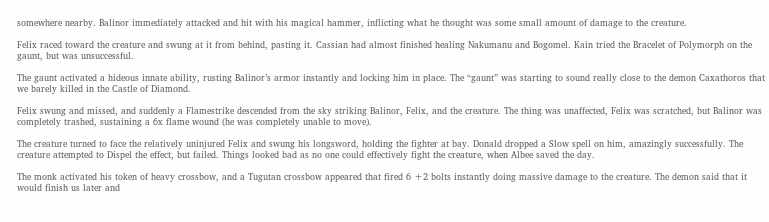somewhere nearby. Balinor immediately attacked and hit with his magical hammer, inflicting what he thought was some small amount of damage to the creature.

Felix raced toward the creature and swung at it from behind, pasting it. Cassian had almost finished healing Nakumanu and Bogomel. Kain tried the Bracelet of Polymorph on the gaunt, but was unsuccessful.

The gaunt activated a hideous innate ability, rusting Balinor’s armor instantly and locking him in place. The “gaunt” was starting to sound really close to the demon Caxathoros that we barely killed in the Castle of Diamond.

Felix swung and missed, and suddenly a Flamestrike descended from the sky striking Balinor, Felix, and the creature. The thing was unaffected, Felix was scratched, but Balinor was completely trashed, sustaining a 6x flame wound (he was completely unable to move).

The creature turned to face the relatively uninjured Felix and swung his longsword, holding the fighter at bay. Donald dropped a Slow spell on him, amazingly successfully. The creature attempted to Dispel the effect, but failed. Things looked bad as no one could effectively fight the creature, when Albee saved the day.

The monk activated his token of heavy crossbow, and a Tugutan crossbow appeared that fired 6 +2 bolts instantly doing massive damage to the creature. The demon said that it would finish us later and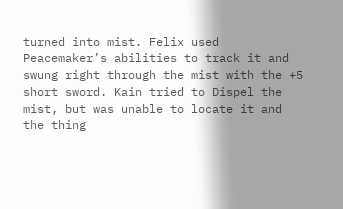turned into mist. Felix used Peacemaker’s abilities to track it and swung right through the mist with the +5 short sword. Kain tried to Dispel the mist, but was unable to locate it and the thing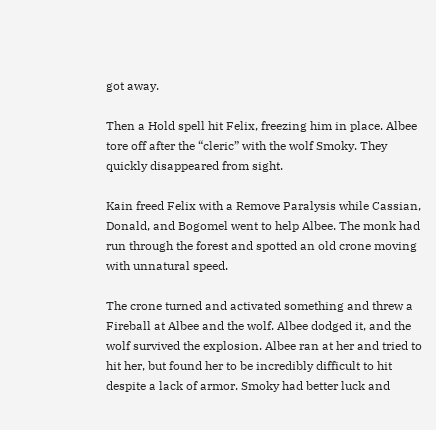got away.

Then a Hold spell hit Felix, freezing him in place. Albee tore off after the “cleric” with the wolf Smoky. They quickly disappeared from sight.

Kain freed Felix with a Remove Paralysis while Cassian, Donald, and Bogomel went to help Albee. The monk had run through the forest and spotted an old crone moving with unnatural speed.

The crone turned and activated something and threw a Fireball at Albee and the wolf. Albee dodged it, and the wolf survived the explosion. Albee ran at her and tried to hit her, but found her to be incredibly difficult to hit despite a lack of armor. Smoky had better luck and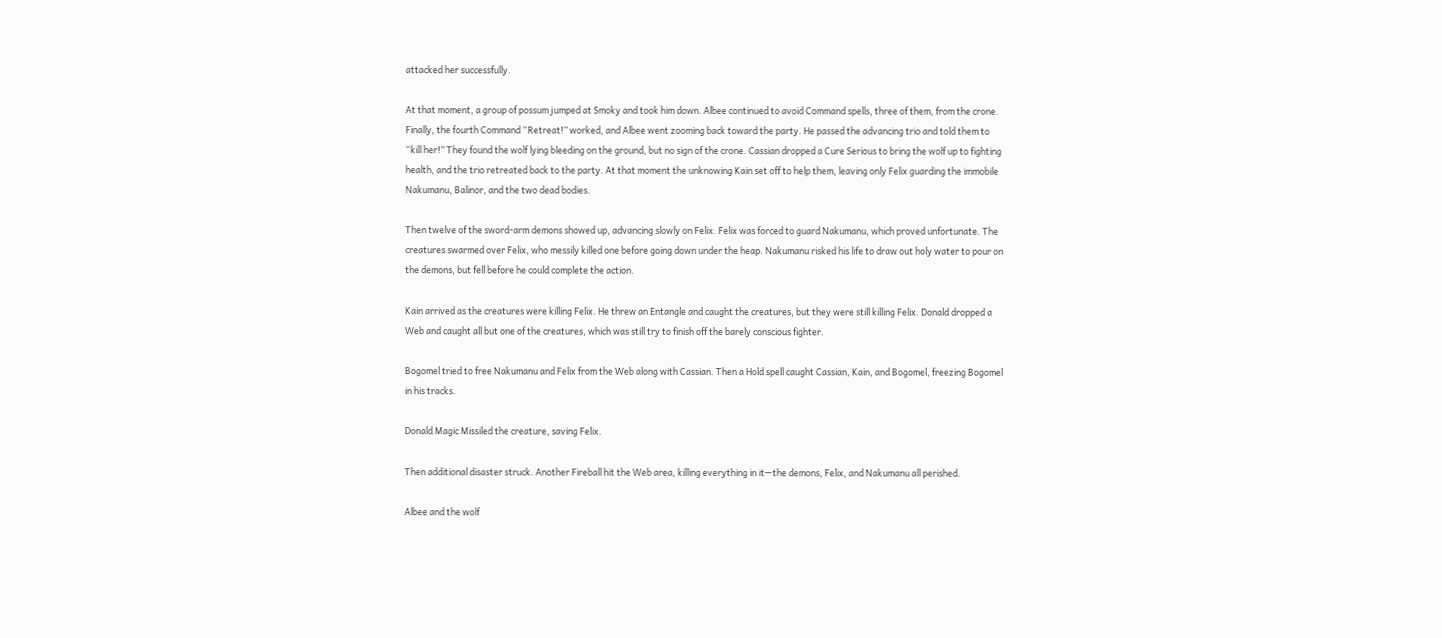attacked her successfully.

At that moment, a group of possum jumped at Smoky and took him down. Albee continued to avoid Command spells, three of them, from the crone. Finally, the fourth Command “Retreat!” worked, and Albee went zooming back toward the party. He passed the advancing trio and told them to “kill her!” They found the wolf lying bleeding on the ground, but no sign of the crone. Cassian dropped a Cure Serious to bring the wolf up to fighting health, and the trio retreated back to the party. At that moment the unknowing Kain set off to help them, leaving only Felix guarding the immobile Nakumanu, Balinor, and the two dead bodies.

Then twelve of the sword-arm demons showed up, advancing slowly on Felix. Felix was forced to guard Nakumanu, which proved unfortunate. The creatures swarmed over Felix, who messily killed one before going down under the heap. Nakumanu risked his life to draw out holy water to pour on the demons, but fell before he could complete the action.

Kain arrived as the creatures were killing Felix. He threw an Entangle and caught the creatures, but they were still killing Felix. Donald dropped a Web and caught all but one of the creatures, which was still try to finish off the barely conscious fighter.

Bogomel tried to free Nakumanu and Felix from the Web along with Cassian. Then a Hold spell caught Cassian, Kain, and Bogomel, freezing Bogomel in his tracks.

Donald Magic Missiled the creature, saving Felix.

Then additional disaster struck. Another Fireball hit the Web area, killing everything in it—the demons, Felix, and Nakumanu all perished.

Albee and the wolf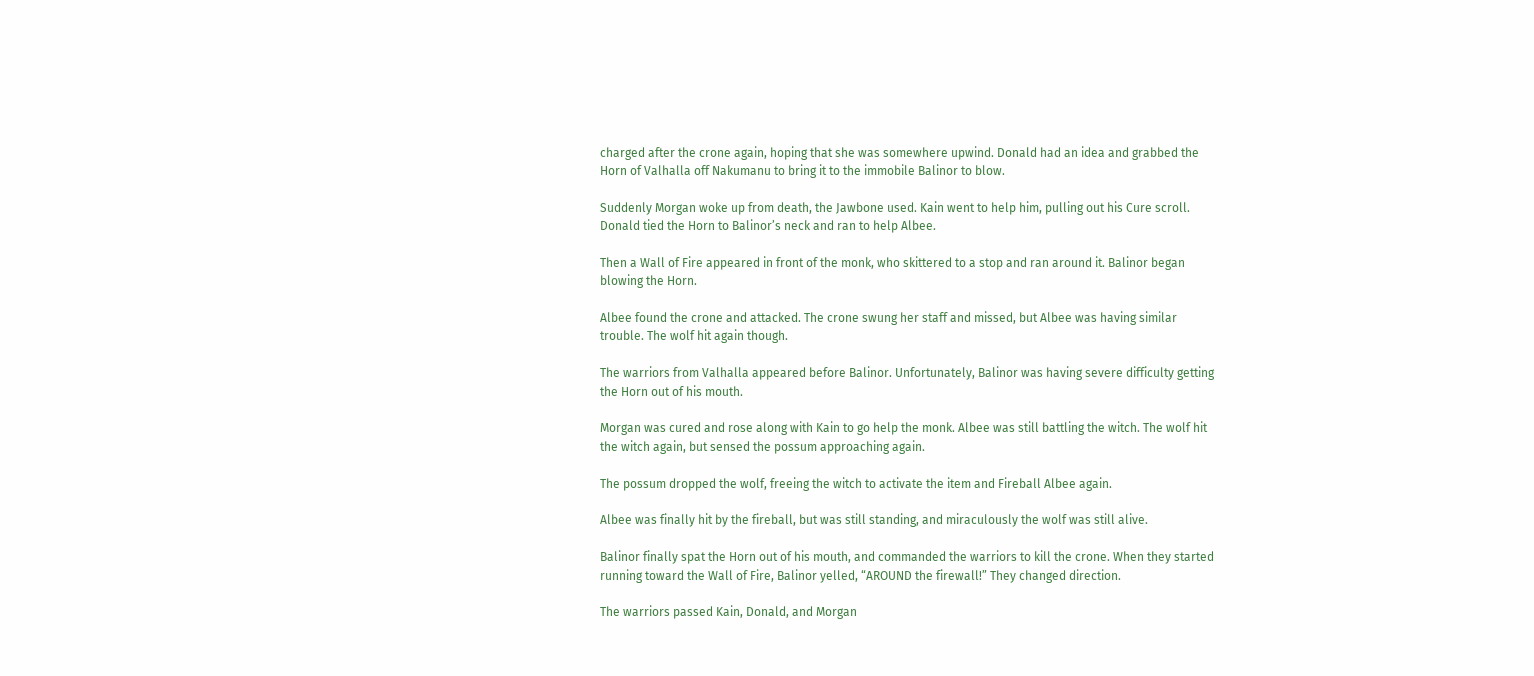charged after the crone again, hoping that she was somewhere upwind. Donald had an idea and grabbed the Horn of Valhalla off Nakumanu to bring it to the immobile Balinor to blow.

Suddenly Morgan woke up from death, the Jawbone used. Kain went to help him, pulling out his Cure scroll. Donald tied the Horn to Balinor’s neck and ran to help Albee.

Then a Wall of Fire appeared in front of the monk, who skittered to a stop and ran around it. Balinor began blowing the Horn.

Albee found the crone and attacked. The crone swung her staff and missed, but Albee was having similar trouble. The wolf hit again though.

The warriors from Valhalla appeared before Balinor. Unfortunately, Balinor was having severe difficulty getting the Horn out of his mouth.

Morgan was cured and rose along with Kain to go help the monk. Albee was still battling the witch. The wolf hit the witch again, but sensed the possum approaching again.

The possum dropped the wolf, freeing the witch to activate the item and Fireball Albee again.

Albee was finally hit by the fireball, but was still standing, and miraculously the wolf was still alive.

Balinor finally spat the Horn out of his mouth, and commanded the warriors to kill the crone. When they started running toward the Wall of Fire, Balinor yelled, “AROUND the firewall!” They changed direction.

The warriors passed Kain, Donald, and Morgan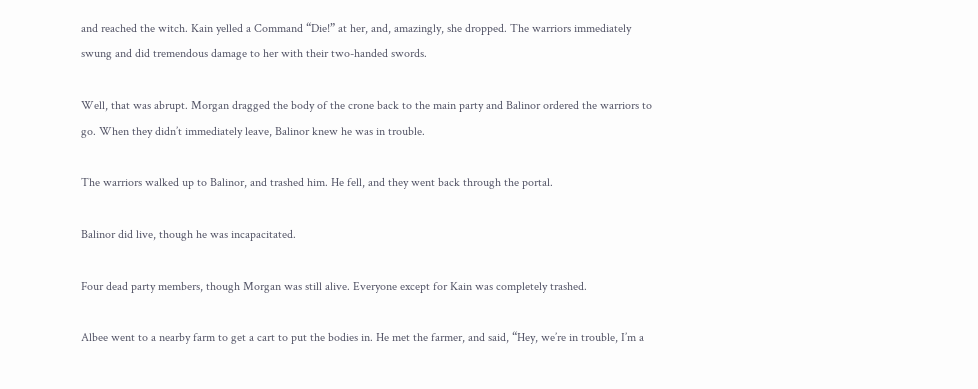and reached the witch. Kain yelled a Command “Die!” at her, and, amazingly, she dropped. The warriors immediately swung and did tremendous damage to her with their two-handed swords.

Well, that was abrupt. Morgan dragged the body of the crone back to the main party and Balinor ordered the warriors to go. When they didn’t immediately leave, Balinor knew he was in trouble.

The warriors walked up to Balinor, and trashed him. He fell, and they went back through the portal.

Balinor did live, though he was incapacitated.

Four dead party members, though Morgan was still alive. Everyone except for Kain was completely trashed.

Albee went to a nearby farm to get a cart to put the bodies in. He met the farmer, and said, “Hey, we’re in trouble, I’m a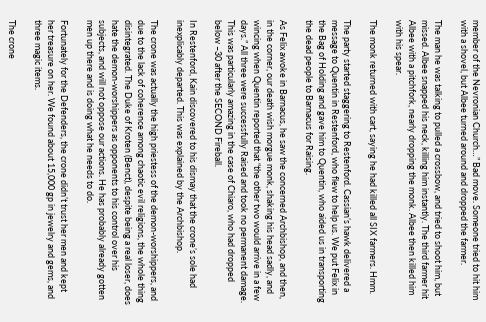member of the Nevronian Church…” Bad move. Someone tried to hit him with a shovel, but Albee turned around and dropped the farmer.

The man he was talking to pulled a crossbow, and tried to shoot him, but missed. Albee snapped his neck, killing him instantly. The third farmer hit Albee with a pitchfork, nearly dropping the monk. Albee then killed him with his spear.

The monk returned with cart, saying he had killed all SIX farmers. Hmm.

The party started staggering to Restenford. Cassian’s hawk delivered a message to Quentin in Restenford, who flew to help us. We put Felix in the Bag of Holding and gave him to Quentin, who aided us in transporting the dead people to Barnacus for Raising.

As Felix awoke in Barnacus, he saw the concerned Archbishop, and then, in the corner, our death wish morgue monk, shaking his head sadly, and wincing when Quentin reported that “the other two would arrive in a few days.” All three were successfully Raised and took no permanent damage. This was particularly amazing in the case of Chiaro, who had dropped below –30 after the SECOND Fireball.

In Restenford, Kain discovered to his dismay that the crone’s sole had inexplicably departed. This was explained by the Archbishop.

The crone was actually the high priestess of the demon-worshippers, and due to the lack of coherence among chaotic evil religions, the whole thing disintegrated. The Duke of Kroten (Benct), despite being a real loser, does hate the demon-worshippers as opponents to his control over his subjects, and will not oppose our actions. He has probably already gotten men up there and is doing what he needs to do.

Fortunately for the Defenders, the crone didn’t trust her men and kept her treasure on her. We found about 15,000 gp in jewelry and gems, and three magic items.

The crone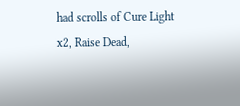had scrolls of Cure Light x2, Raise Dead,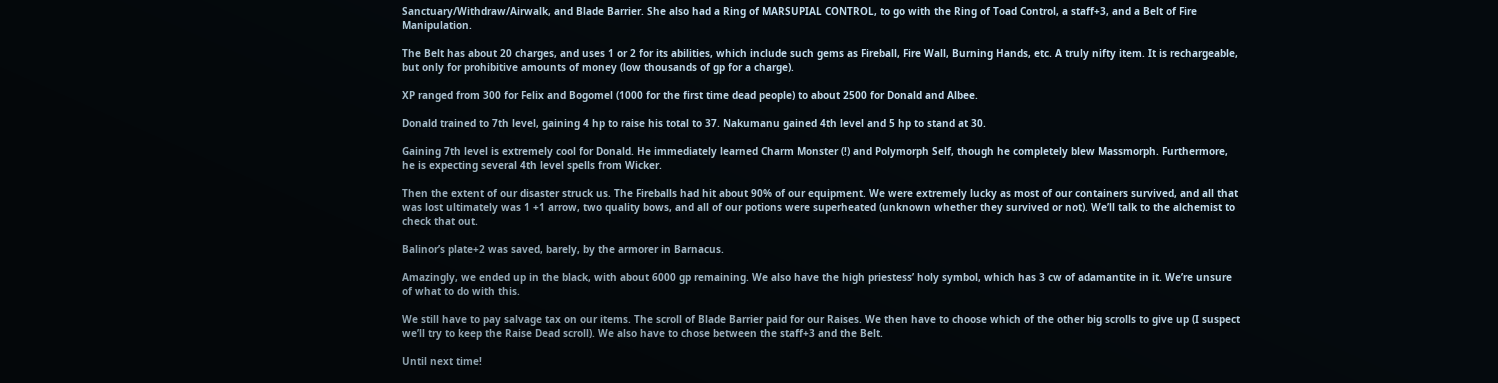Sanctuary/Withdraw/Airwalk, and Blade Barrier. She also had a Ring of MARSUPIAL CONTROL, to go with the Ring of Toad Control, a staff+3, and a Belt of Fire Manipulation.

The Belt has about 20 charges, and uses 1 or 2 for its abilities, which include such gems as Fireball, Fire Wall, Burning Hands, etc. A truly nifty item. It is rechargeable, but only for prohibitive amounts of money (low thousands of gp for a charge).

XP ranged from 300 for Felix and Bogomel (1000 for the first time dead people) to about 2500 for Donald and Albee.

Donald trained to 7th level, gaining 4 hp to raise his total to 37. Nakumanu gained 4th level and 5 hp to stand at 30.

Gaining 7th level is extremely cool for Donald. He immediately learned Charm Monster (!) and Polymorph Self, though he completely blew Massmorph. Furthermore, he is expecting several 4th level spells from Wicker.

Then the extent of our disaster struck us. The Fireballs had hit about 90% of our equipment. We were extremely lucky as most of our containers survived, and all that was lost ultimately was 1 +1 arrow, two quality bows, and all of our potions were superheated (unknown whether they survived or not). We’ll talk to the alchemist to check that out.

Balinor’s plate+2 was saved, barely, by the armorer in Barnacus.

Amazingly, we ended up in the black, with about 6000 gp remaining. We also have the high priestess’ holy symbol, which has 3 cw of adamantite in it. We’re unsure of what to do with this.

We still have to pay salvage tax on our items. The scroll of Blade Barrier paid for our Raises. We then have to choose which of the other big scrolls to give up (I suspect we’ll try to keep the Raise Dead scroll). We also have to chose between the staff+3 and the Belt.

Until next time!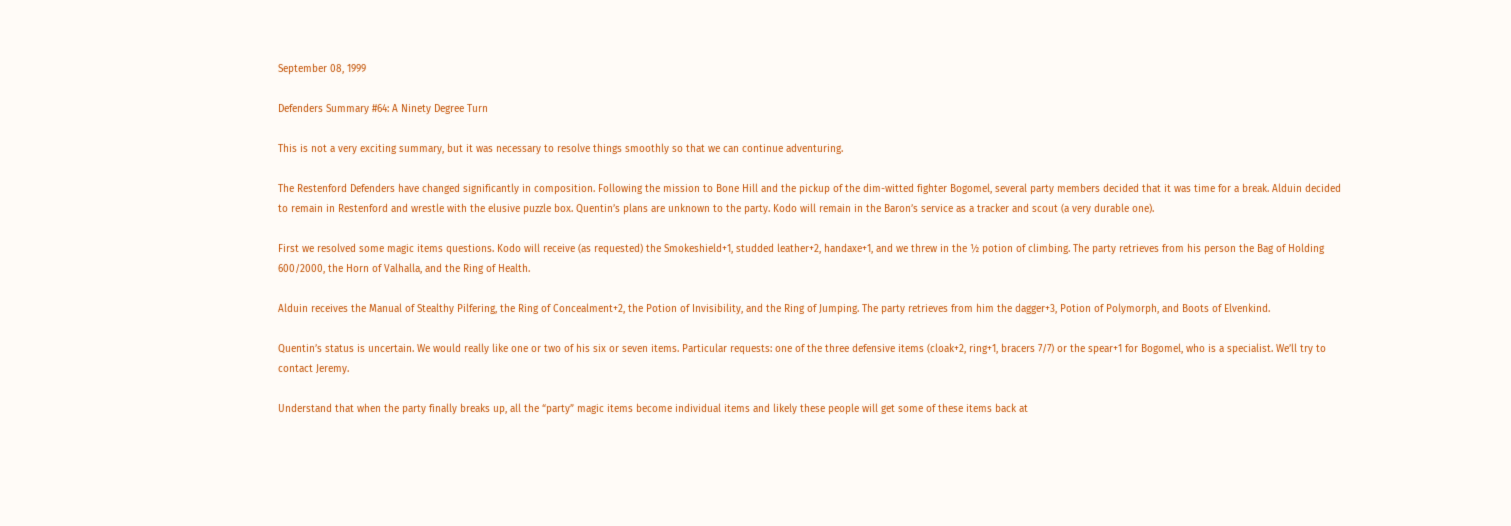September 08, 1999

Defenders Summary #64: A Ninety Degree Turn

This is not a very exciting summary, but it was necessary to resolve things smoothly so that we can continue adventuring.

The Restenford Defenders have changed significantly in composition. Following the mission to Bone Hill and the pickup of the dim-witted fighter Bogomel, several party members decided that it was time for a break. Alduin decided to remain in Restenford and wrestle with the elusive puzzle box. Quentin’s plans are unknown to the party. Kodo will remain in the Baron’s service as a tracker and scout (a very durable one).

First we resolved some magic items questions. Kodo will receive (as requested) the Smokeshield+1, studded leather+2, handaxe+1, and we threw in the ½ potion of climbing. The party retrieves from his person the Bag of Holding 600/2000, the Horn of Valhalla, and the Ring of Health.

Alduin receives the Manual of Stealthy Pilfering, the Ring of Concealment+2, the Potion of Invisibility, and the Ring of Jumping. The party retrieves from him the dagger+3, Potion of Polymorph, and Boots of Elvenkind.

Quentin’s status is uncertain. We would really like one or two of his six or seven items. Particular requests: one of the three defensive items (cloak+2, ring+1, bracers 7/7) or the spear+1 for Bogomel, who is a specialist. We’ll try to contact Jeremy.

Understand that when the party finally breaks up, all the “party” magic items become individual items and likely these people will get some of these items back at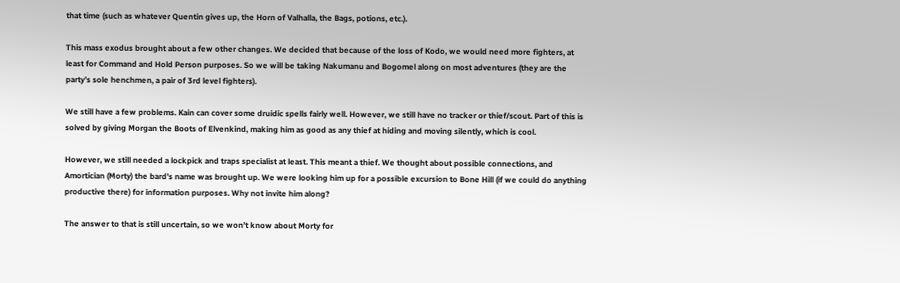that time (such as whatever Quentin gives up, the Horn of Valhalla, the Bags, potions, etc.).

This mass exodus brought about a few other changes. We decided that because of the loss of Kodo, we would need more fighters, at least for Command and Hold Person purposes. So we will be taking Nakumanu and Bogomel along on most adventures (they are the party’s sole henchmen, a pair of 3rd level fighters).

We still have a few problems. Kain can cover some druidic spells fairly well. However, we still have no tracker or thief/scout. Part of this is solved by giving Morgan the Boots of Elvenkind, making him as good as any thief at hiding and moving silently, which is cool.

However, we still needed a lockpick and traps specialist at least. This meant a thief. We thought about possible connections, and Amortician (Morty) the bard’s name was brought up. We were looking him up for a possible excursion to Bone Hill (if we could do anything productive there) for information purposes. Why not invite him along?

The answer to that is still uncertain, so we won’t know about Morty for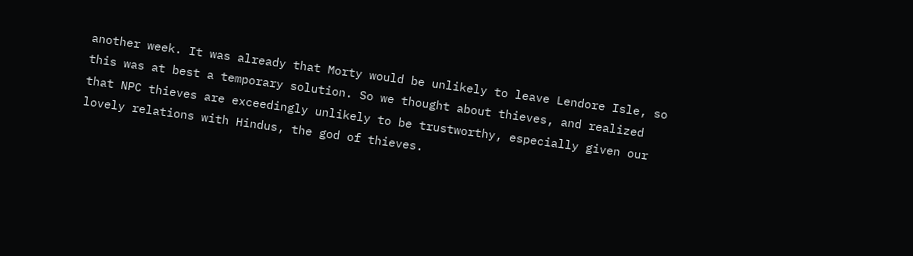another week. It was already that Morty would be unlikely to leave Lendore Isle, so this was at best a temporary solution. So we thought about thieves, and realized that NPC thieves are exceedingly unlikely to be trustworthy, especially given our lovely relations with Hindus, the god of thieves.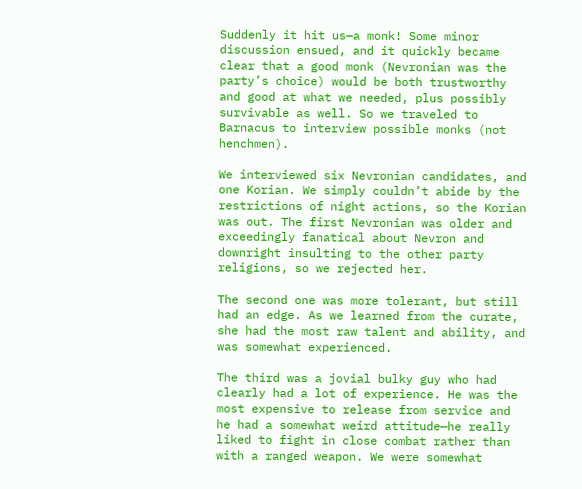Suddenly it hit us—a monk! Some minor discussion ensued, and it quickly became clear that a good monk (Nevronian was the party’s choice) would be both trustworthy and good at what we needed, plus possibly survivable as well. So we traveled to Barnacus to interview possible monks (not henchmen).

We interviewed six Nevronian candidates, and one Korian. We simply couldn’t abide by the restrictions of night actions, so the Korian was out. The first Nevronian was older and exceedingly fanatical about Nevron and downright insulting to the other party religions, so we rejected her.

The second one was more tolerant, but still had an edge. As we learned from the curate, she had the most raw talent and ability, and was somewhat experienced.

The third was a jovial bulky guy who had clearly had a lot of experience. He was the most expensive to release from service and he had a somewhat weird attitude—he really liked to fight in close combat rather than with a ranged weapon. We were somewhat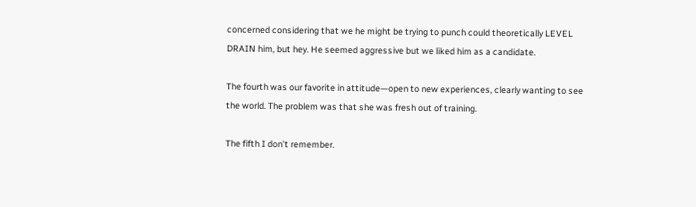concerned considering that we he might be trying to punch could theoretically LEVEL DRAIN him, but hey. He seemed aggressive but we liked him as a candidate.

The fourth was our favorite in attitude—open to new experiences, clearly wanting to see the world. The problem was that she was fresh out of training.

The fifth I don’t remember.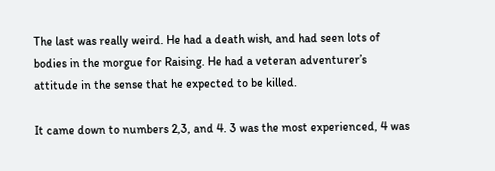The last was really weird. He had a death wish, and had seen lots of bodies in the morgue for Raising. He had a veteran adventurer’s attitude in the sense that he expected to be killed.

It came down to numbers 2,3, and 4. 3 was the most experienced, 4 was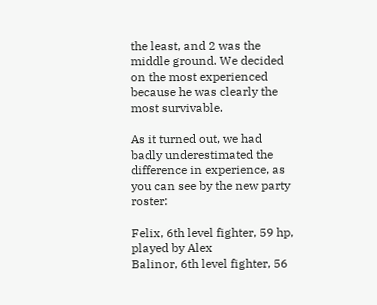the least, and 2 was the middle ground. We decided on the most experienced because he was clearly the most survivable.

As it turned out, we had badly underestimated the difference in experience, as you can see by the new party roster:

Felix, 6th level fighter, 59 hp, played by Alex
Balinor, 6th level fighter, 56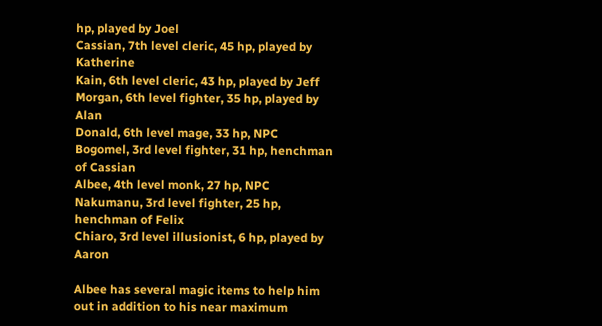hp, played by Joel
Cassian, 7th level cleric, 45 hp, played by Katherine
Kain, 6th level cleric, 43 hp, played by Jeff
Morgan, 6th level fighter, 35 hp, played by Alan
Donald, 6th level mage, 33 hp, NPC
Bogomel, 3rd level fighter, 31 hp, henchman of Cassian
Albee, 4th level monk, 27 hp, NPC
Nakumanu, 3rd level fighter, 25 hp, henchman of Felix
Chiaro, 3rd level illusionist, 6 hp, played by Aaron

Albee has several magic items to help him out in addition to his near maximum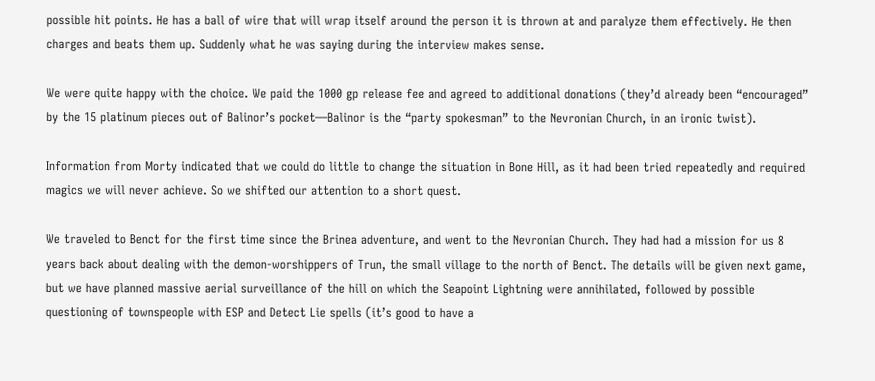possible hit points. He has a ball of wire that will wrap itself around the person it is thrown at and paralyze them effectively. He then charges and beats them up. Suddenly what he was saying during the interview makes sense.

We were quite happy with the choice. We paid the 1000 gp release fee and agreed to additional donations (they’d already been “encouraged” by the 15 platinum pieces out of Balinor’s pocket—Balinor is the “party spokesman” to the Nevronian Church, in an ironic twist).

Information from Morty indicated that we could do little to change the situation in Bone Hill, as it had been tried repeatedly and required magics we will never achieve. So we shifted our attention to a short quest.

We traveled to Benct for the first time since the Brinea adventure, and went to the Nevronian Church. They had had a mission for us 8 years back about dealing with the demon-worshippers of Trun, the small village to the north of Benct. The details will be given next game, but we have planned massive aerial surveillance of the hill on which the Seapoint Lightning were annihilated, followed by possible questioning of townspeople with ESP and Detect Lie spells (it’s good to have a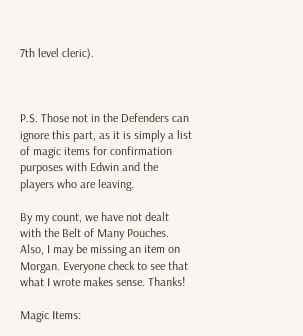7th level cleric).



P.S. Those not in the Defenders can ignore this part, as it is simply a list of magic items for confirmation purposes with Edwin and the players who are leaving.

By my count, we have not dealt with the Belt of Many Pouches. Also, I may be missing an item on Morgan. Everyone check to see that what I wrote makes sense. Thanks!

Magic Items: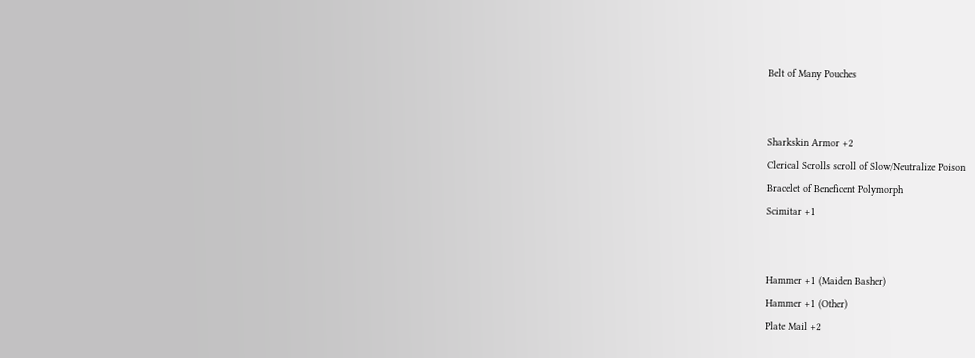Belt of Many Pouches


Sharkskin Armor +2
Clerical Scrolls scroll of Slow/Neutralize Poison
Bracelet of Beneficent Polymorph
Scimitar +1


Hammer +1 (Maiden Basher)
Hammer +1 (Other)
Plate Mail +2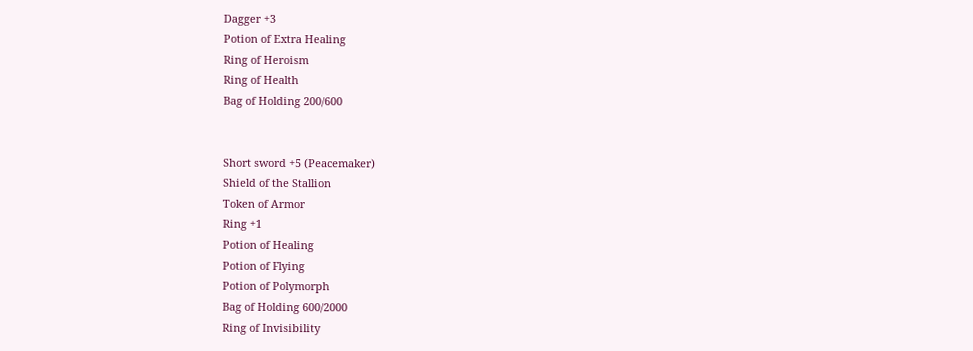Dagger +3
Potion of Extra Healing
Ring of Heroism
Ring of Health
Bag of Holding 200/600


Short sword +5 (Peacemaker)
Shield of the Stallion
Token of Armor
Ring +1
Potion of Healing
Potion of Flying
Potion of Polymorph
Bag of Holding 600/2000
Ring of Invisibility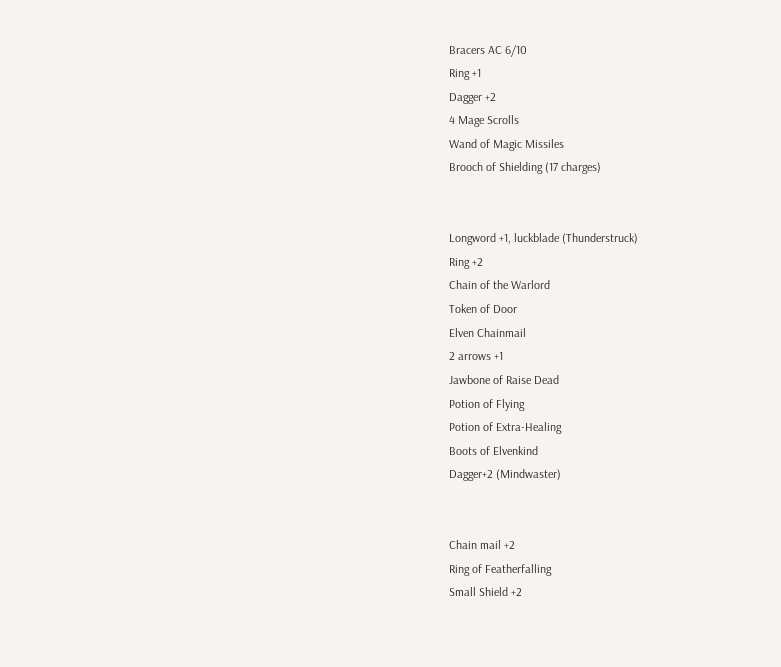Bracers AC 6/10
Ring +1
Dagger +2
4 Mage Scrolls
Wand of Magic Missiles
Brooch of Shielding (17 charges)


Longword +1, luckblade (Thunderstruck)
Ring +2
Chain of the Warlord
Token of Door
Elven Chainmail
2 arrows +1
Jawbone of Raise Dead
Potion of Flying
Potion of Extra-Healing
Boots of Elvenkind
Dagger+2 (Mindwaster)


Chain mail +2
Ring of Featherfalling
Small Shield +2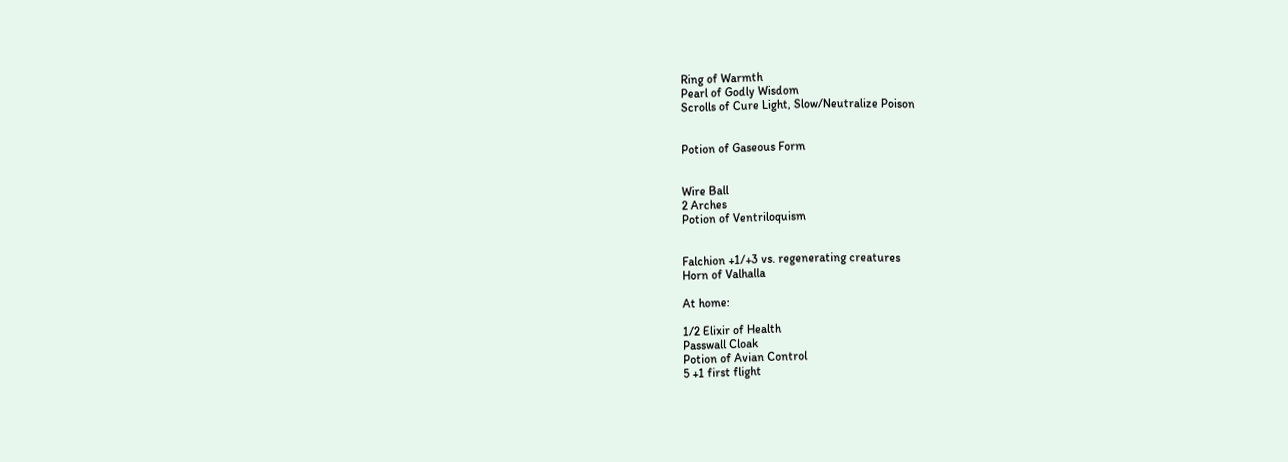Ring of Warmth
Pearl of Godly Wisdom
Scrolls of Cure Light, Slow/Neutralize Poison


Potion of Gaseous Form


Wire Ball
2 Arches
Potion of Ventriloquism


Falchion +1/+3 vs. regenerating creatures
Horn of Valhalla

At home:

1/2 Elixir of Health
Passwall Cloak
Potion of Avian Control
5 +1 first flight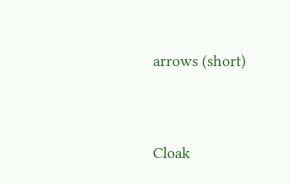arrows (short)


Cloak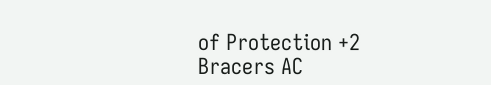of Protection +2
Bracers AC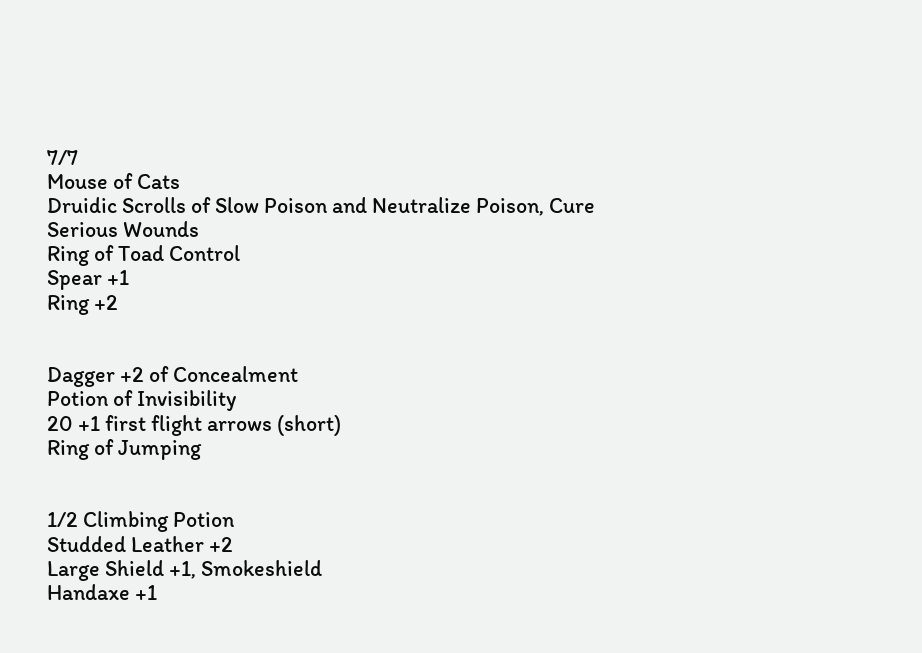7/7
Mouse of Cats
Druidic Scrolls of Slow Poison and Neutralize Poison, Cure Serious Wounds
Ring of Toad Control
Spear +1
Ring +2


Dagger +2 of Concealment
Potion of Invisibility
20 +1 first flight arrows (short)
Ring of Jumping


1/2 Climbing Potion
Studded Leather +2
Large Shield +1, Smokeshield
Handaxe +1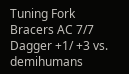Tuning Fork
Bracers AC 7/7
Dagger +1/ +3 vs. demihumans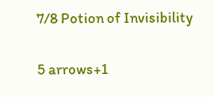7/8 Potion of Invisibility


5 arrows+1